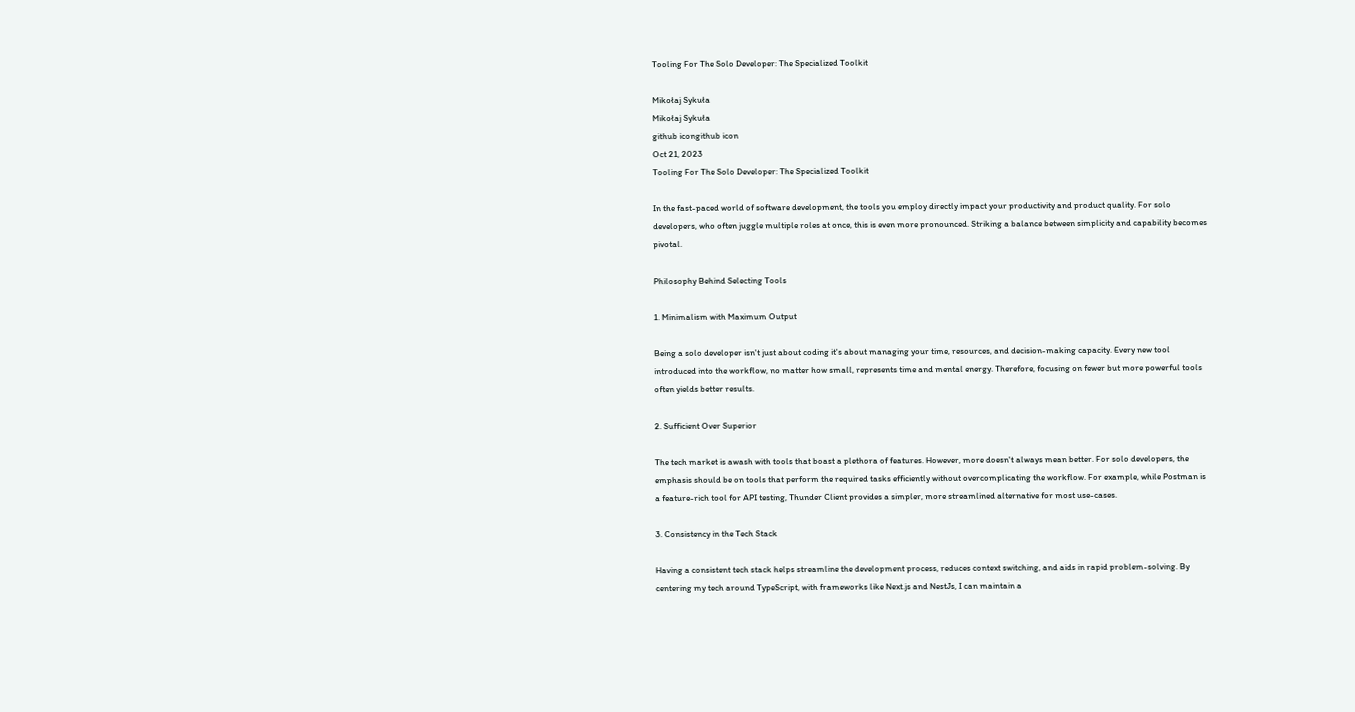Tooling For The Solo Developer: The Specialized Toolkit

Mikołaj Sykuła
Mikołaj Sykuła
github icongithub icon
Oct 21, 2023
Tooling For The Solo Developer: The Specialized Toolkit

In the fast-paced world of software development, the tools you employ directly impact your productivity and product quality. For solo developers, who often juggle multiple roles at once, this is even more pronounced. Striking a balance between simplicity and capability becomes pivotal.

Philosophy Behind Selecting Tools

1. Minimalism with Maximum Output

Being a solo developer isn't just about coding it's about managing your time, resources, and decision-making capacity. Every new tool introduced into the workflow, no matter how small, represents time and mental energy. Therefore, focusing on fewer but more powerful tools often yields better results.

2. Sufficient Over Superior

The tech market is awash with tools that boast a plethora of features. However, more doesn't always mean better. For solo developers, the emphasis should be on tools that perform the required tasks efficiently without overcomplicating the workflow. For example, while Postman is a feature-rich tool for API testing, Thunder Client provides a simpler, more streamlined alternative for most use-cases.

3. Consistency in the Tech Stack

Having a consistent tech stack helps streamline the development process, reduces context switching, and aids in rapid problem-solving. By centering my tech around TypeScript, with frameworks like Next.js and NestJs, I can maintain a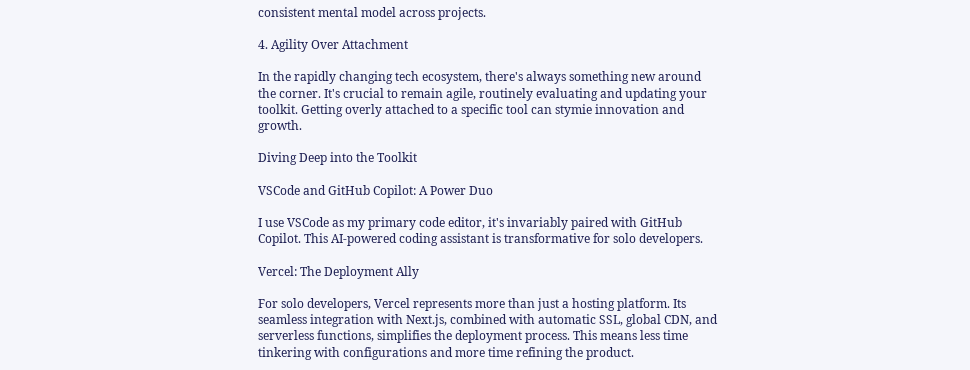consistent mental model across projects.

4. Agility Over Attachment

In the rapidly changing tech ecosystem, there's always something new around the corner. It's crucial to remain agile, routinely evaluating and updating your toolkit. Getting overly attached to a specific tool can stymie innovation and growth.

Diving Deep into the Toolkit

VSCode and GitHub Copilot: A Power Duo

I use VSCode as my primary code editor, it's invariably paired with GitHub Copilot. This AI-powered coding assistant is transformative for solo developers.

Vercel: The Deployment Ally

For solo developers, Vercel represents more than just a hosting platform. Its seamless integration with Next.js, combined with automatic SSL, global CDN, and serverless functions, simplifies the deployment process. This means less time tinkering with configurations and more time refining the product.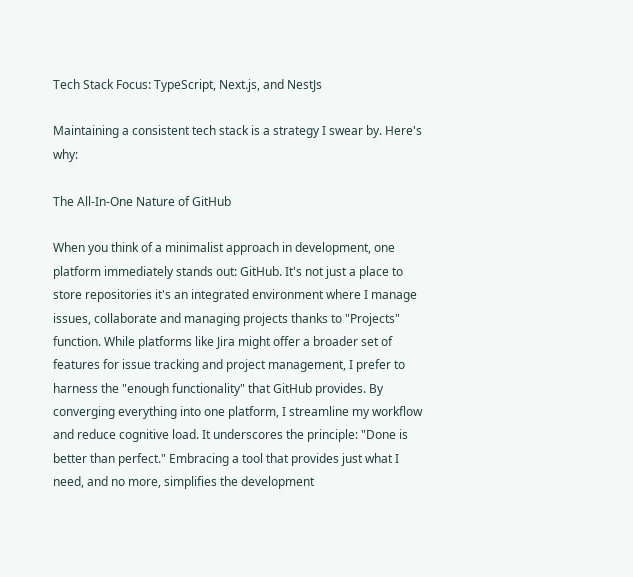Tech Stack Focus: TypeScript, Next.js, and NestJs

Maintaining a consistent tech stack is a strategy I swear by. Here's why:

The All-In-One Nature of GitHub

When you think of a minimalist approach in development, one platform immediately stands out: GitHub. It's not just a place to store repositories it's an integrated environment where I manage issues, collaborate and managing projects thanks to "Projects" function. While platforms like Jira might offer a broader set of features for issue tracking and project management, I prefer to harness the "enough functionality" that GitHub provides. By converging everything into one platform, I streamline my workflow and reduce cognitive load. It underscores the principle: "Done is better than perfect." Embracing a tool that provides just what I need, and no more, simplifies the development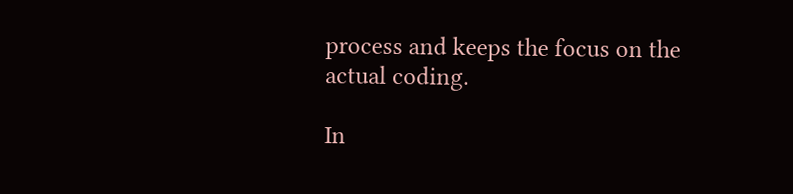process and keeps the focus on the actual coding.

In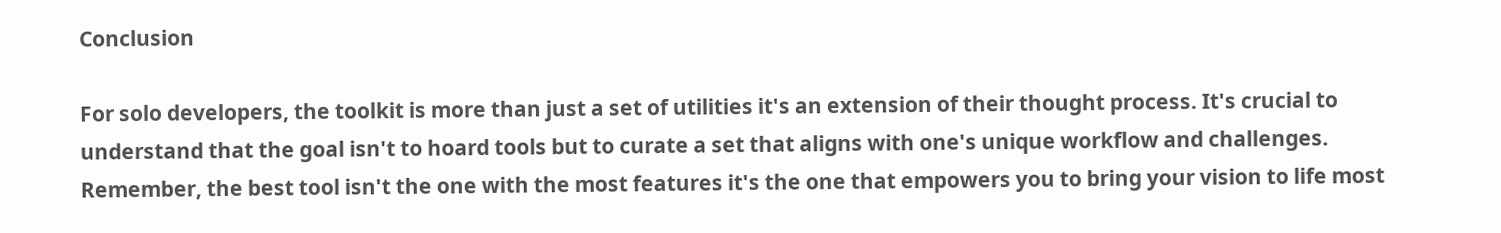Conclusion

For solo developers, the toolkit is more than just a set of utilities it's an extension of their thought process. It's crucial to understand that the goal isn't to hoard tools but to curate a set that aligns with one's unique workflow and challenges. Remember, the best tool isn't the one with the most features it's the one that empowers you to bring your vision to life most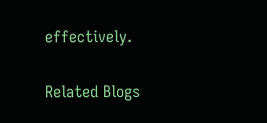effectively.

Related Blogs